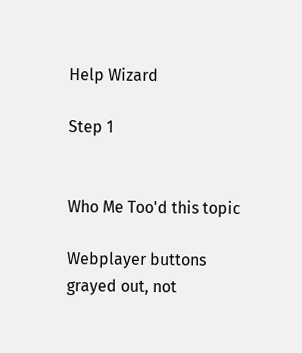Help Wizard

Step 1


Who Me Too'd this topic

Webplayer buttons grayed out, not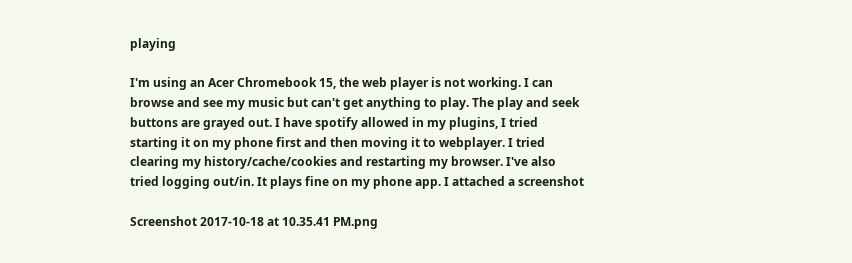playing

I'm using an Acer Chromebook 15, the web player is not working. I can browse and see my music but can't get anything to play. The play and seek buttons are grayed out. I have spotify allowed in my plugins, I tried starting it on my phone first and then moving it to webplayer. I tried clearing my history/cache/cookies and restarting my browser. I've also tried logging out/in. It plays fine on my phone app. I attached a screenshot

Screenshot 2017-10-18 at 10.35.41 PM.png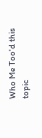Who Me Too'd this topic